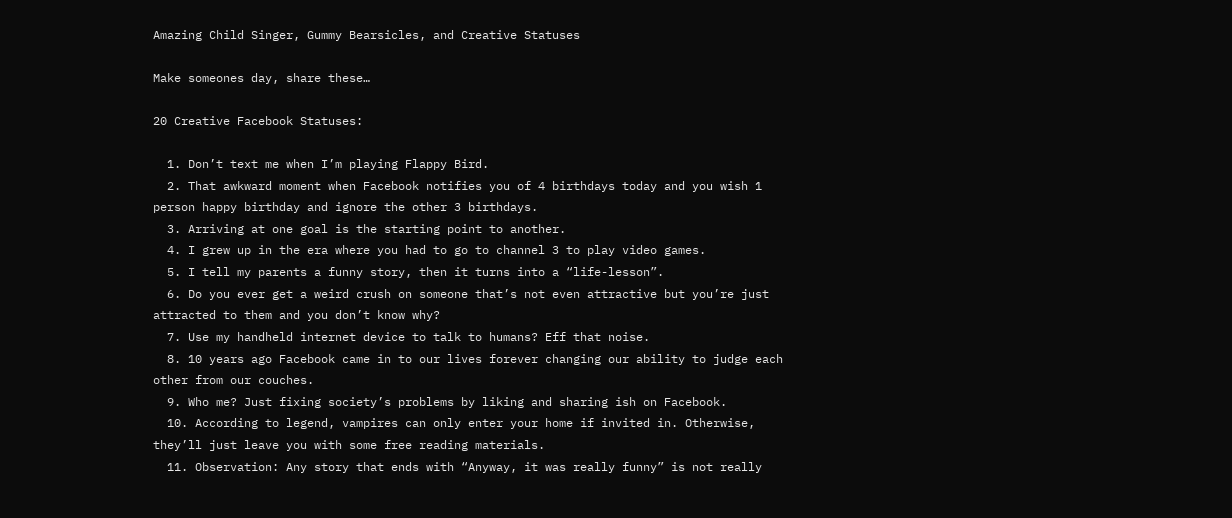Amazing Child Singer, Gummy Bearsicles, and Creative Statuses

Make someones day, share these…

20 Creative Facebook Statuses:

  1. Don’t text me when I’m playing Flappy Bird.
  2. That awkward moment when Facebook notifies you of 4 birthdays today and you wish 1 person happy birthday and ignore the other 3 birthdays.
  3. Arriving at one goal is the starting point to another.
  4. I grew up in the era where you had to go to channel 3 to play video games.
  5. I tell my parents a funny story, then it turns into a “life-lesson”.
  6. Do you ever get a weird crush on someone that’s not even attractive but you’re just attracted to them and you don’t know why?
  7. Use my handheld internet device to talk to humans? Eff that noise.
  8. 10 years ago Facebook came in to our lives forever changing our ability to judge each other from our couches.
  9. Who me? Just fixing society’s problems by liking and sharing ish on Facebook.
  10. According to legend, vampires can only enter your home if invited in. Otherwise, they’ll just leave you with some free reading materials.
  11. Observation: Any story that ends with “Anyway, it was really funny” is not really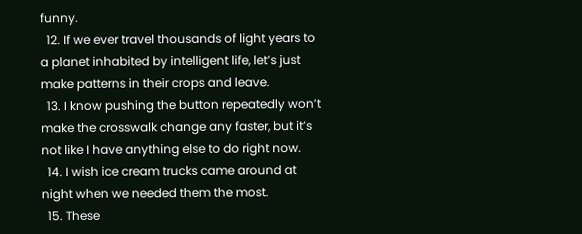funny.
  12. If we ever travel thousands of light years to a planet inhabited by intelligent life, let’s just make patterns in their crops and leave.
  13. I know pushing the button repeatedly won’t make the crosswalk change any faster, but it’s not like I have anything else to do right now.
  14. I wish ice cream trucks came around at night when we needed them the most.
  15. These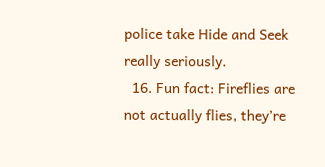police take Hide and Seek really seriously.
  16. Fun fact: Fireflies are not actually flies, they’re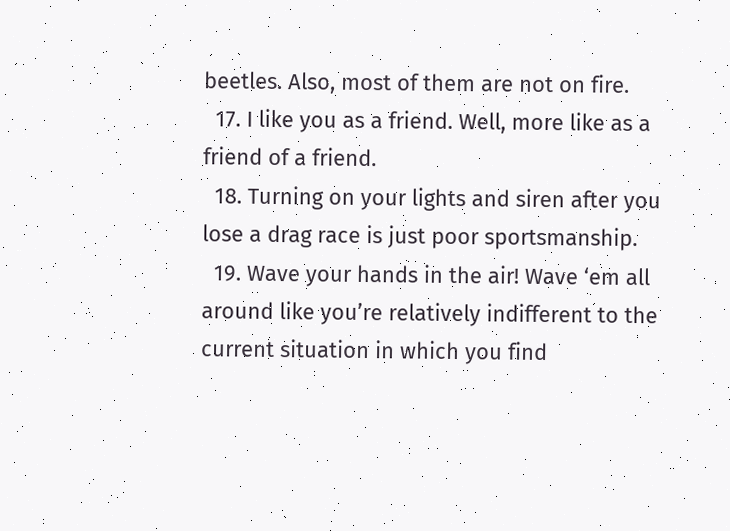beetles. Also, most of them are not on fire.
  17. I like you as a friend. Well, more like as a friend of a friend.
  18. Turning on your lights and siren after you lose a drag race is just poor sportsmanship.
  19. Wave your hands in the air! Wave ‘em all around like you’re relatively indifferent to the current situation in which you find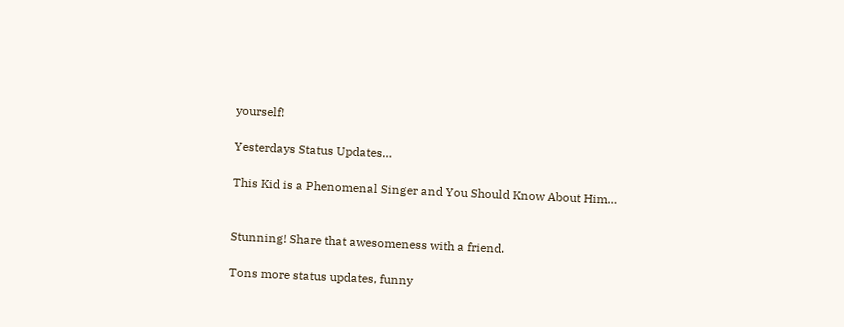yourself!

Yesterdays Status Updates…

This Kid is a Phenomenal Singer and You Should Know About Him…


Stunning! Share that awesomeness with a friend.

Tons more status updates, funny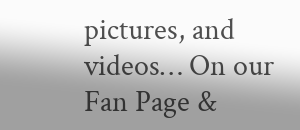pictures, and videos… On our Fan Page &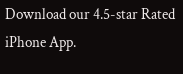Download our 4.5-star Rated iPhone App.